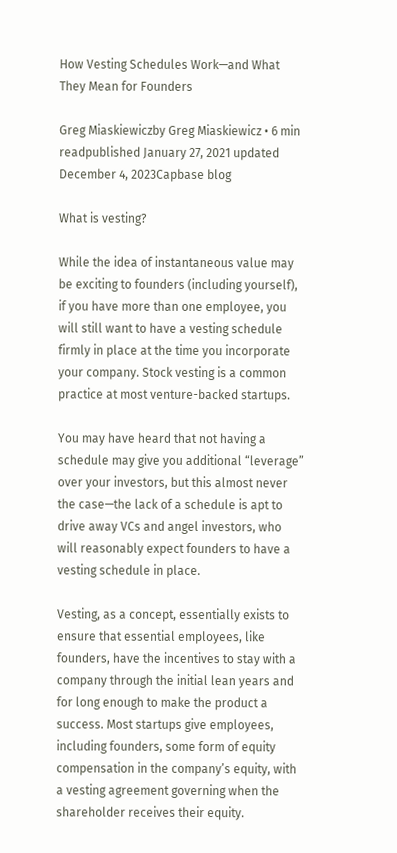How Vesting Schedules Work—and What They Mean for Founders

Greg Miaskiewiczby Greg Miaskiewicz • 6 min readpublished January 27, 2021 updated December 4, 2023Capbase blog

What is vesting?

While the idea of instantaneous value may be exciting to founders (including yourself), if you have more than one employee, you will still want to have a vesting schedule firmly in place at the time you incorporate your company. Stock vesting is a common practice at most venture-backed startups.

You may have heard that not having a schedule may give you additional “leverage” over your investors, but this almost never the case—the lack of a schedule is apt to drive away VCs and angel investors, who will reasonably expect founders to have a vesting schedule in place.

Vesting, as a concept, essentially exists to ensure that essential employees, like founders, have the incentives to stay with a company through the initial lean years and for long enough to make the product a success. Most startups give employees, including founders, some form of equity compensation in the company’s equity, with a vesting agreement governing when the shareholder receives their equity.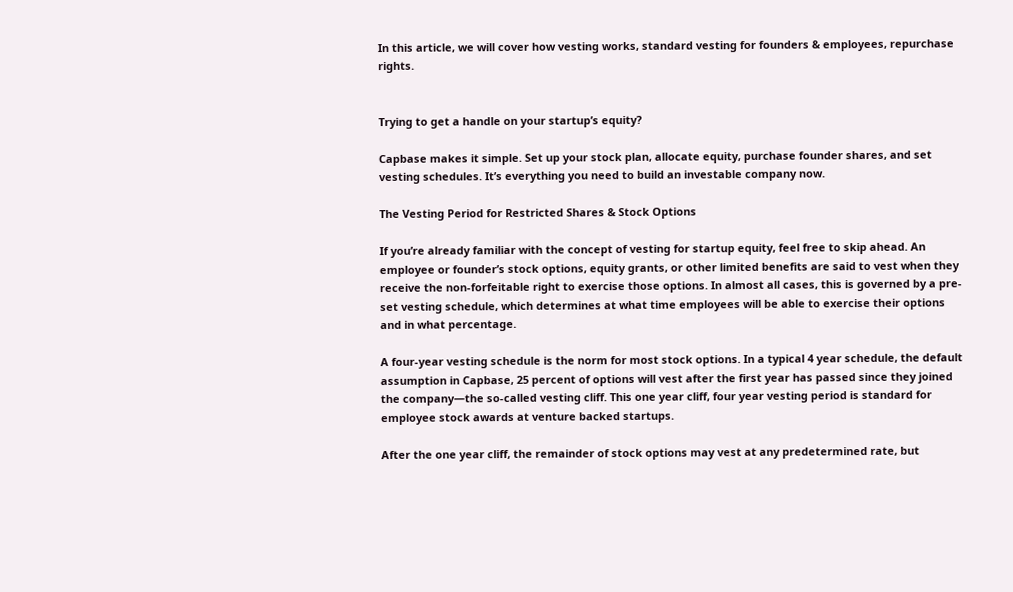In this article, we will cover how vesting works, standard vesting for founders & employees, repurchase rights.


Trying to get a handle on your startup’s equity?

Capbase makes it simple. Set up your stock plan, allocate equity, purchase founder shares, and set vesting schedules. It’s everything you need to build an investable company now.

The Vesting Period for Restricted Shares & Stock Options

If you’re already familiar with the concept of vesting for startup equity, feel free to skip ahead. An employee or founder’s stock options, equity grants, or other limited benefits are said to vest when they receive the non-forfeitable right to exercise those options. In almost all cases, this is governed by a pre-set vesting schedule, which determines at what time employees will be able to exercise their options and in what percentage.

A four-year vesting schedule is the norm for most stock options. In a typical 4 year schedule, the default assumption in Capbase, 25 percent of options will vest after the first year has passed since they joined the company—the so-called vesting cliff. This one year cliff, four year vesting period is standard for employee stock awards at venture backed startups.

After the one year cliff, the remainder of stock options may vest at any predetermined rate, but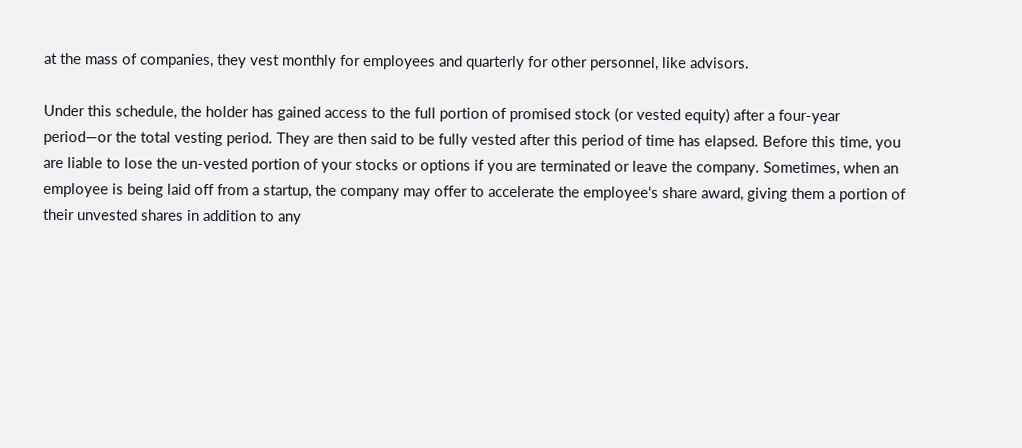at the mass of companies, they vest monthly for employees and quarterly for other personnel, like advisors.

Under this schedule, the holder has gained access to the full portion of promised stock (or vested equity) after a four-year period—or the total vesting period. They are then said to be fully vested after this period of time has elapsed. Before this time, you are liable to lose the un-vested portion of your stocks or options if you are terminated or leave the company. Sometimes, when an employee is being laid off from a startup, the company may offer to accelerate the employee‘s share award, giving them a portion of their unvested shares in addition to any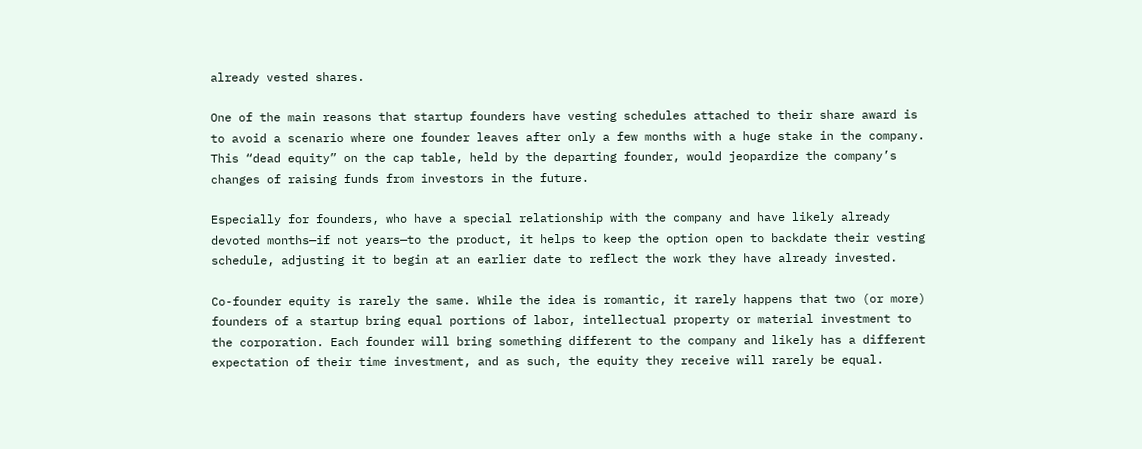already vested shares.

One of the main reasons that startup founders have vesting schedules attached to their share award is to avoid a scenario where one founder leaves after only a few months with a huge stake in the company. This “dead equity” on the cap table, held by the departing founder, would jeopardize the company’s changes of raising funds from investors in the future.

Especially for founders, who have a special relationship with the company and have likely already devoted months—if not years—to the product, it helps to keep the option open to backdate their vesting schedule, adjusting it to begin at an earlier date to reflect the work they have already invested.

Co-founder equity is rarely the same. While the idea is romantic, it rarely happens that two (or more) founders of a startup bring equal portions of labor, intellectual property or material investment to the corporation. Each founder will bring something different to the company and likely has a different expectation of their time investment, and as such, the equity they receive will rarely be equal.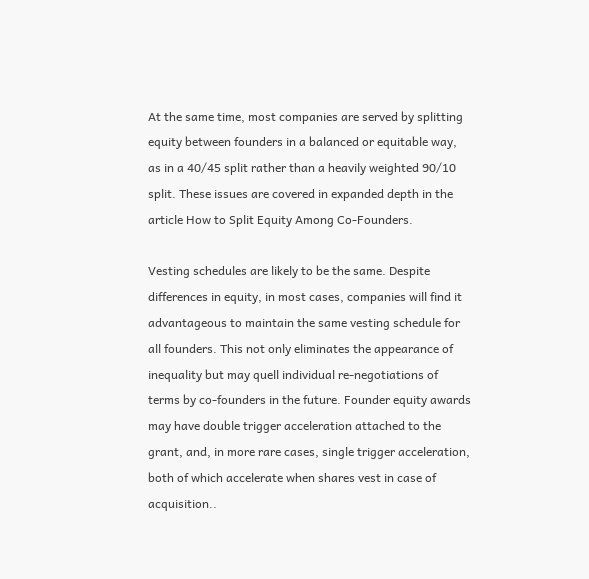At the same time, most companies are served by splitting equity between founders in a balanced or equitable way, as in a 40/45 split rather than a heavily weighted 90/10 split. These issues are covered in expanded depth in the article How to Split Equity Among Co-Founders.

Vesting schedules are likely to be the same. Despite differences in equity, in most cases, companies will find it advantageous to maintain the same vesting schedule for all founders. This not only eliminates the appearance of inequality but may quell individual re-negotiations of terms by co-founders in the future. Founder equity awards may have double trigger acceleration attached to the grant, and, in more rare cases, single trigger acceleration, both of which accelerate when shares vest in case of acquisition..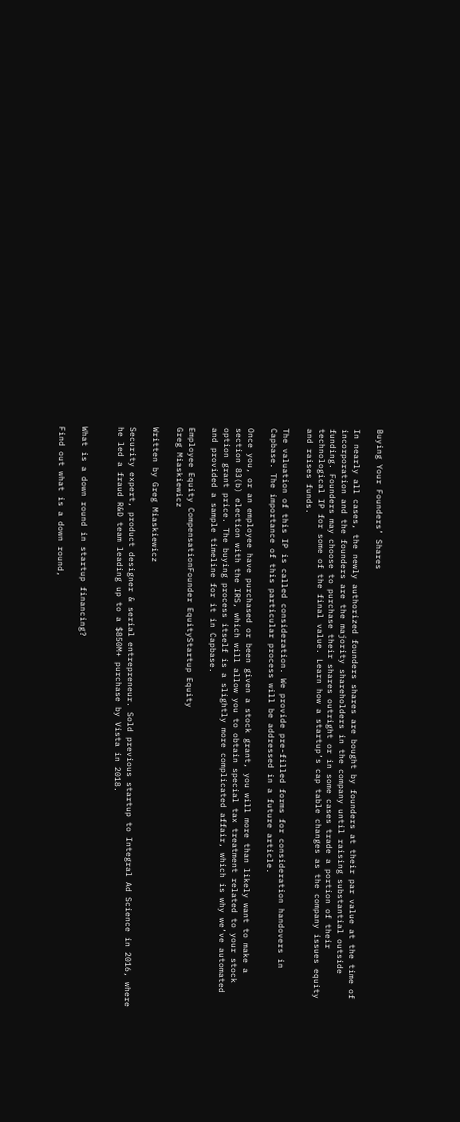Buying Your Founders’ Shares

In nearly all cases, the newly authorized founders shares are bought by founders at their par value at the time of incorporation and the founders are the majority shareholders in the company until raising substantial outside funding. Founders may choose to purchase their shares outright or in some cases trade a portion of their technological IP for some of the final value. Learn how a startup’s cap table changes as the company issues equity and raises funds.

The valuation of this IP is called consideration. We provide pre-filled forms for consideration handovers in Capbase. The importance of this particular process will be addressed in a future article.

Once you, or an employee have purchased or been given a stock grant, you will more than likely want to make a section 83(b) election with the IRS, which will allow you to obtain special tax treatment related to your stock option grant price. The buying process itself is a slightly more complicated affair, which is why we’ve automated and provided a sample timeline for it in Capbase.

Employee Equity CompensationFounder EquityStartup Equity
Greg Miaskiewicz

Written by Greg Miaskiewicz

Security expert, product designer & serial entrepreneur. Sold previous startup to Integral Ad Science in 2016, where he led a fraud R&D team leading up to a $850M+ purchase by Vista in 2018.


What is a down round in startup financing?

Find out what is a down round,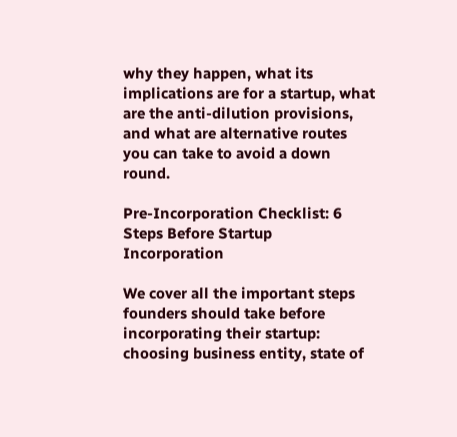why they happen, what its implications are for a startup, what are the anti-dilution provisions, and what are alternative routes you can take to avoid a down round.

Pre-Incorporation Checklist: 6 Steps Before Startup Incorporation

We cover all the important steps founders should take before incorporating their startup: choosing business entity, state of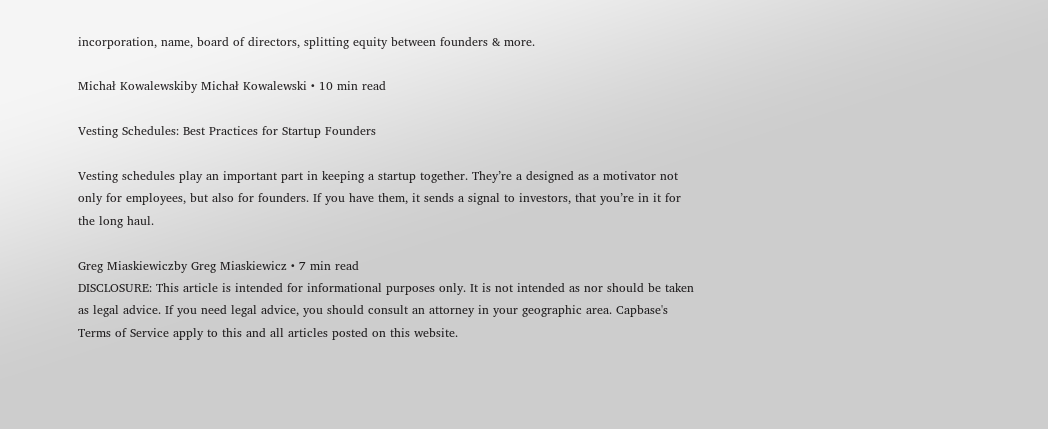incorporation, name, board of directors, splitting equity between founders & more.

Michał Kowalewskiby Michał Kowalewski • 10 min read

Vesting Schedules: Best Practices for Startup Founders

Vesting schedules play an important part in keeping a startup together. They’re a designed as a motivator not only for employees, but also for founders. If you have them, it sends a signal to investors, that you’re in it for the long haul.

Greg Miaskiewiczby Greg Miaskiewicz • 7 min read
DISCLOSURE: This article is intended for informational purposes only. It is not intended as nor should be taken as legal advice. If you need legal advice, you should consult an attorney in your geographic area. Capbase's Terms of Service apply to this and all articles posted on this website.